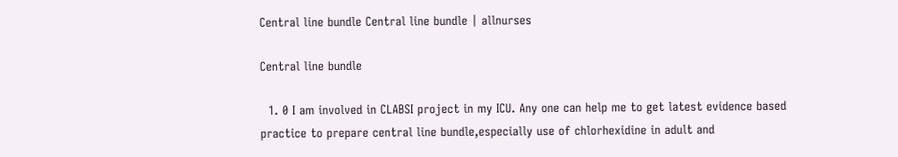Central line bundle Central line bundle | allnurses

Central line bundle

  1. 0 I am involved in CLABSI project in my ICU. Any one can help me to get latest evidence based practice to prepare central line bundle,especially use of chlorhexidine in adult and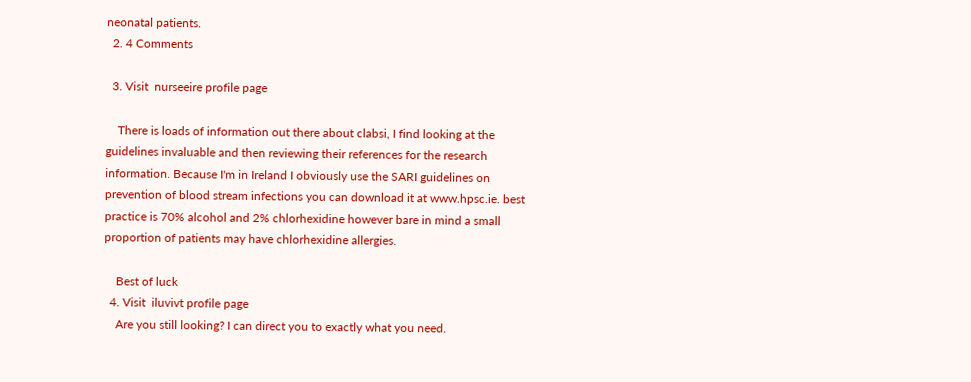neonatal patients.
  2. 4 Comments

  3. Visit  nurseeire profile page

    There is loads of information out there about clabsi, I find looking at the guidelines invaluable and then reviewing their references for the research information. Because I'm in Ireland I obviously use the SARI guidelines on prevention of blood stream infections you can download it at www.hpsc.ie. best practice is 70% alcohol and 2% chlorhexidine however bare in mind a small proportion of patients may have chlorhexidine allergies.

    Best of luck
  4. Visit  iluvivt profile page
    Are you still looking? I can direct you to exactly what you need.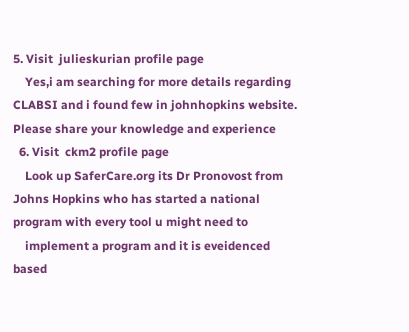5. Visit  julieskurian profile page
    Yes,i am searching for more details regarding CLABSI and i found few in johnhopkins website. Please share your knowledge and experience
  6. Visit  ckm2 profile page
    Look up SaferCare.org its Dr Pronovost from Johns Hopkins who has started a national program with every tool u might need to
    implement a program and it is eveidenced based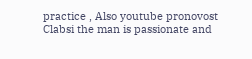practice , Also youtube pronovost Clabsi the man is passionate and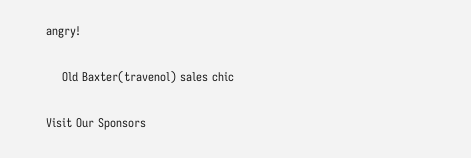angry!

    Old Baxter(travenol) sales chic

Visit Our Sponsors